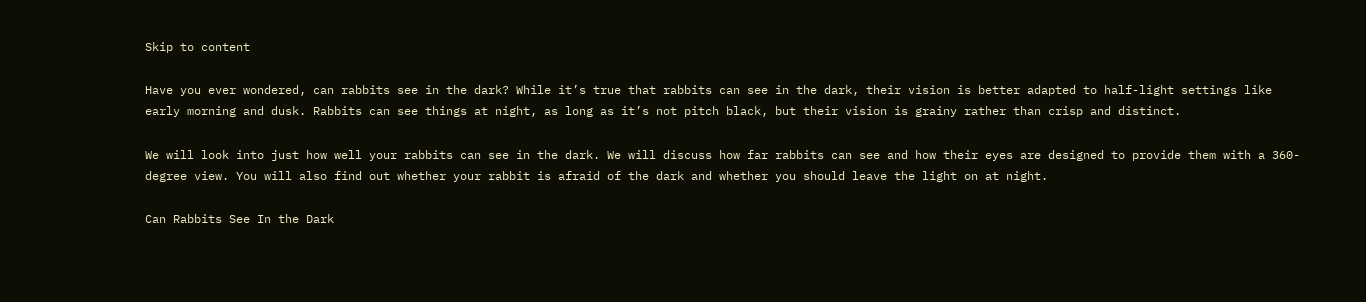Skip to content

Have you ever wondered, can rabbits see in the dark? While it’s true that rabbits can see in the dark, their vision is better adapted to half-light settings like early morning and dusk. Rabbits can see things at night, as long as it’s not pitch black, but their vision is grainy rather than crisp and distinct.

We will look into just how well your rabbits can see in the dark. We will discuss how far rabbits can see and how their eyes are designed to provide them with a 360-degree view. You will also find out whether your rabbit is afraid of the dark and whether you should leave the light on at night.

Can Rabbits See In the Dark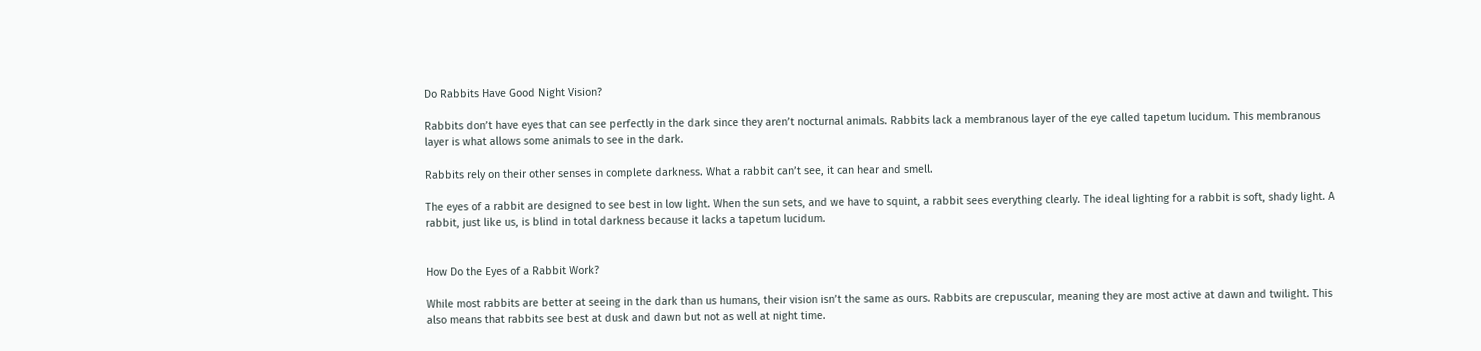Do Rabbits Have Good Night Vision?

Rabbits don’t have eyes that can see perfectly in the dark since they aren’t nocturnal animals. Rabbits lack a membranous layer of the eye called tapetum lucidum. This membranous layer is what allows some animals to see in the dark.

Rabbits rely on their other senses in complete darkness. What a rabbit can’t see, it can hear and smell.

The eyes of a rabbit are designed to see best in low light. When the sun sets, and we have to squint, a rabbit sees everything clearly. The ideal lighting for a rabbit is soft, shady light. A rabbit, just like us, is blind in total darkness because it lacks a tapetum lucidum.


How Do the Eyes of a Rabbit Work?

While most rabbits are better at seeing in the dark than us humans, their vision isn’t the same as ours. Rabbits are crepuscular, meaning they are most active at dawn and twilight. This also means that rabbits see best at dusk and dawn but not as well at night time.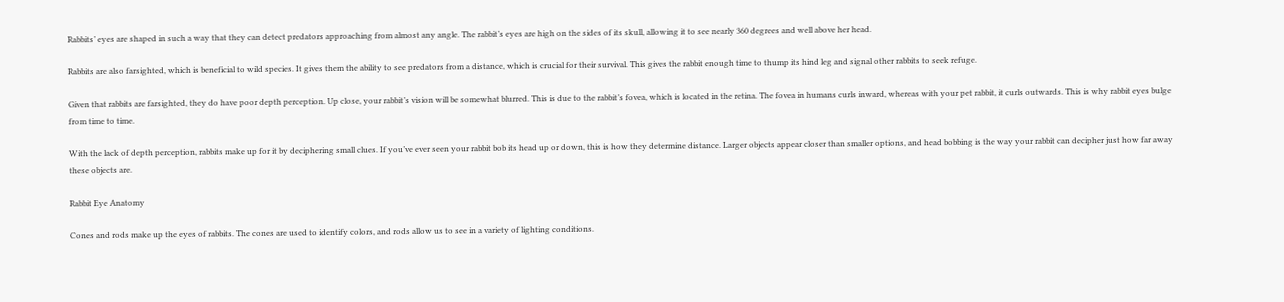Rabbits’ eyes are shaped in such a way that they can detect predators approaching from almost any angle. The rabbit’s eyes are high on the sides of its skull, allowing it to see nearly 360 degrees and well above her head.

Rabbits are also farsighted, which is beneficial to wild species. It gives them the ability to see predators from a distance, which is crucial for their survival. This gives the rabbit enough time to thump its hind leg and signal other rabbits to seek refuge.

Given that rabbits are farsighted, they do have poor depth perception. Up close, your rabbit’s vision will be somewhat blurred. This is due to the rabbit’s fovea, which is located in the retina. The fovea in humans curls inward, whereas with your pet rabbit, it curls outwards. This is why rabbit eyes bulge from time to time.

With the lack of depth perception, rabbits make up for it by deciphering small clues. If you’ve ever seen your rabbit bob its head up or down, this is how they determine distance. Larger objects appear closer than smaller options, and head bobbing is the way your rabbit can decipher just how far away these objects are.

Rabbit Eye Anatomy

Cones and rods make up the eyes of rabbits. The cones are used to identify colors, and rods allow us to see in a variety of lighting conditions.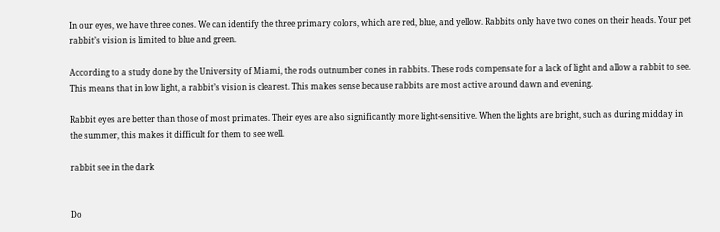In our eyes, we have three cones. We can identify the three primary colors, which are red, blue, and yellow. Rabbits only have two cones on their heads. Your pet rabbit’s vision is limited to blue and green.

According to a study done by the University of Miami, the rods outnumber cones in rabbits. These rods compensate for a lack of light and allow a rabbit to see. This means that in low light, a rabbit’s vision is clearest. This makes sense because rabbits are most active around dawn and evening.

Rabbit eyes are better than those of most primates. Their eyes are also significantly more light-sensitive. When the lights are bright, such as during midday in the summer, this makes it difficult for them to see well.

rabbit see in the dark


Do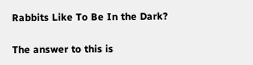Rabbits Like To Be In the Dark?

The answer to this is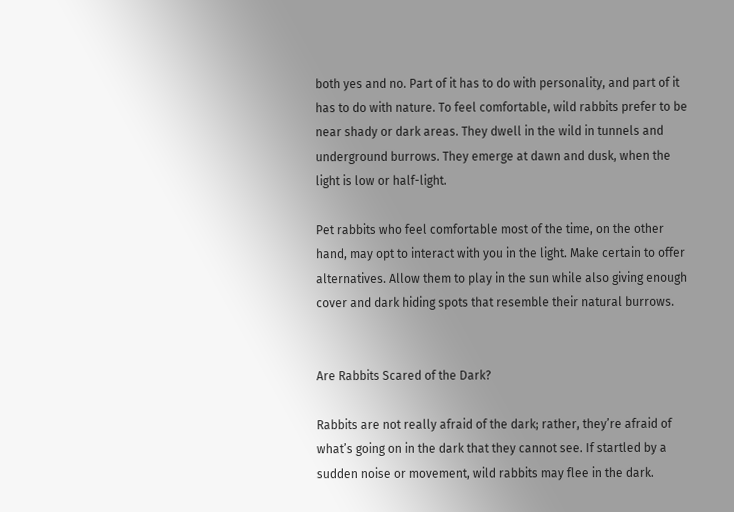both yes and no. Part of it has to do with personality, and part of it has to do with nature. To feel comfortable, wild rabbits prefer to be near shady or dark areas. They dwell in the wild in tunnels and underground burrows. They emerge at dawn and dusk, when the light is low or half-light.

Pet rabbits who feel comfortable most of the time, on the other hand, may opt to interact with you in the light. Make certain to offer alternatives. Allow them to play in the sun while also giving enough cover and dark hiding spots that resemble their natural burrows.


Are Rabbits Scared of the Dark?

Rabbits are not really afraid of the dark; rather, they’re afraid of what’s going on in the dark that they cannot see. If startled by a sudden noise or movement, wild rabbits may flee in the dark.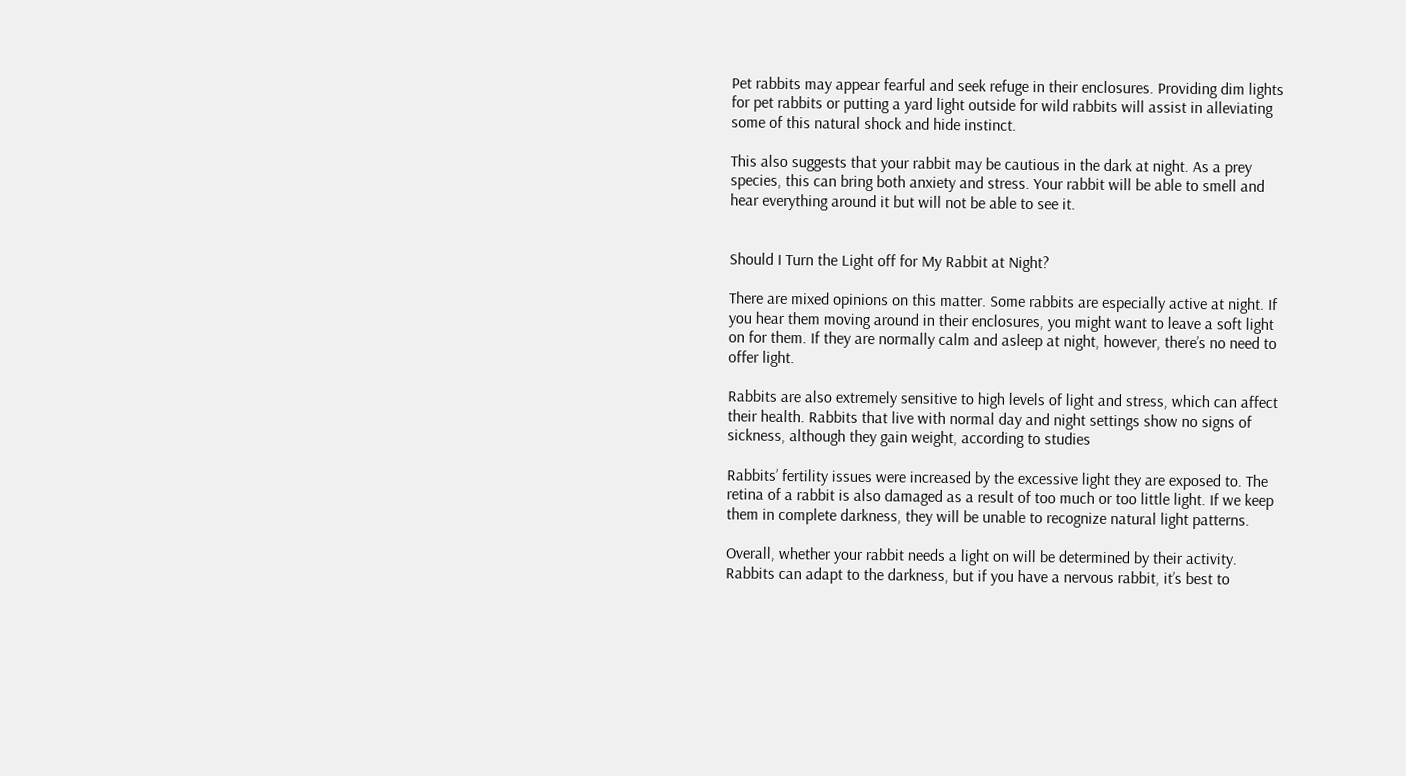Pet rabbits may appear fearful and seek refuge in their enclosures. Providing dim lights for pet rabbits or putting a yard light outside for wild rabbits will assist in alleviating some of this natural shock and hide instinct.

This also suggests that your rabbit may be cautious in the dark at night. As a prey species, this can bring both anxiety and stress. Your rabbit will be able to smell and hear everything around it but will not be able to see it.


Should I Turn the Light off for My Rabbit at Night?

There are mixed opinions on this matter. Some rabbits are especially active at night. If you hear them moving around in their enclosures, you might want to leave a soft light on for them. If they are normally calm and asleep at night, however, there’s no need to offer light.

Rabbits are also extremely sensitive to high levels of light and stress, which can affect their health. Rabbits that live with normal day and night settings show no signs of sickness, although they gain weight, according to studies

Rabbits’ fertility issues were increased by the excessive light they are exposed to. The retina of a rabbit is also damaged as a result of too much or too little light. If we keep them in complete darkness, they will be unable to recognize natural light patterns.

Overall, whether your rabbit needs a light on will be determined by their activity. Rabbits can adapt to the darkness, but if you have a nervous rabbit, it’s best to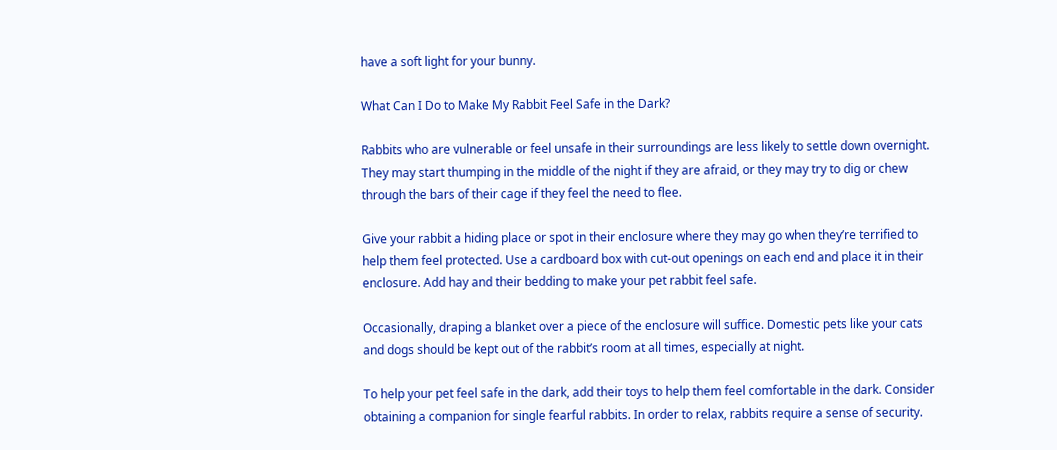have a soft light for your bunny.

What Can I Do to Make My Rabbit Feel Safe in the Dark?

Rabbits who are vulnerable or feel unsafe in their surroundings are less likely to settle down overnight. They may start thumping in the middle of the night if they are afraid, or they may try to dig or chew through the bars of their cage if they feel the need to flee.

Give your rabbit a hiding place or spot in their enclosure where they may go when they’re terrified to help them feel protected. Use a cardboard box with cut-out openings on each end and place it in their enclosure. Add hay and their bedding to make your pet rabbit feel safe.

Occasionally, draping a blanket over a piece of the enclosure will suffice. Domestic pets like your cats and dogs should be kept out of the rabbit’s room at all times, especially at night.

To help your pet feel safe in the dark, add their toys to help them feel comfortable in the dark. Consider obtaining a companion for single fearful rabbits. In order to relax, rabbits require a sense of security.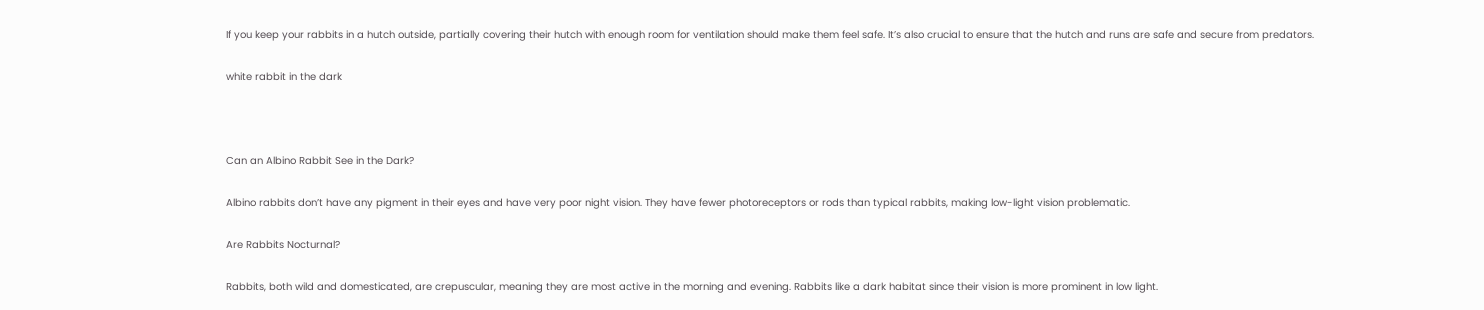If you keep your rabbits in a hutch outside, partially covering their hutch with enough room for ventilation should make them feel safe. It’s also crucial to ensure that the hutch and runs are safe and secure from predators.

white rabbit in the dark



Can an Albino Rabbit See in the Dark?

Albino rabbits don’t have any pigment in their eyes and have very poor night vision. They have fewer photoreceptors or rods than typical rabbits, making low-light vision problematic.

Are Rabbits Nocturnal?

Rabbits, both wild and domesticated, are crepuscular, meaning they are most active in the morning and evening. Rabbits like a dark habitat since their vision is more prominent in low light.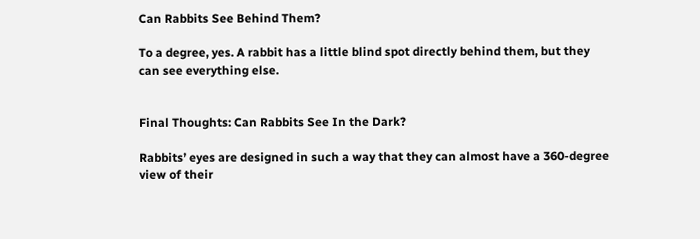Can Rabbits See Behind Them?

To a degree, yes. A rabbit has a little blind spot directly behind them, but they can see everything else.


Final Thoughts: Can Rabbits See In the Dark?

Rabbits’ eyes are designed in such a way that they can almost have a 360-degree view of their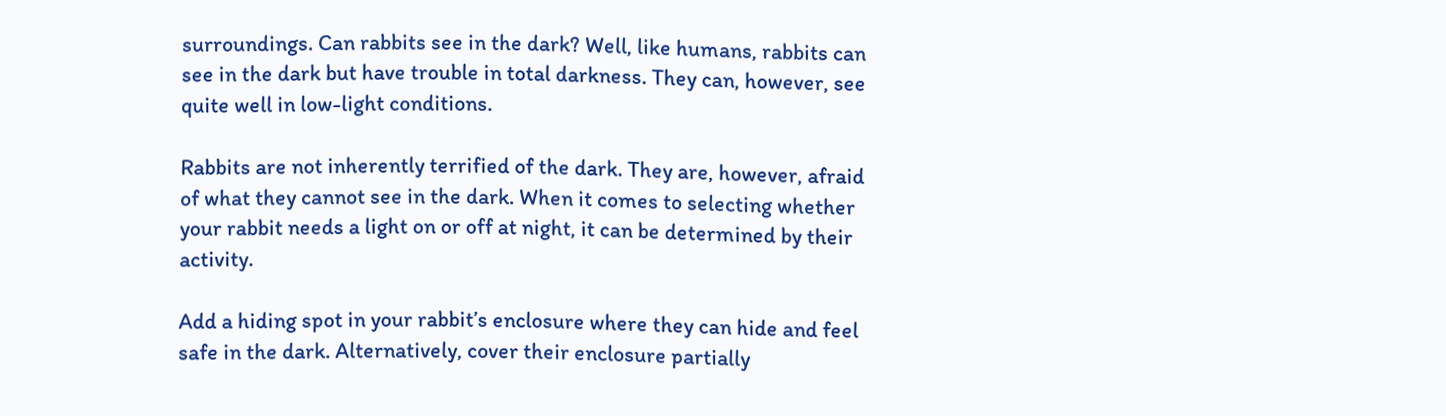surroundings. Can rabbits see in the dark? Well, like humans, rabbits can see in the dark but have trouble in total darkness. They can, however, see quite well in low-light conditions.

Rabbits are not inherently terrified of the dark. They are, however, afraid of what they cannot see in the dark. When it comes to selecting whether your rabbit needs a light on or off at night, it can be determined by their activity.

Add a hiding spot in your rabbit’s enclosure where they can hide and feel safe in the dark. Alternatively, cover their enclosure partially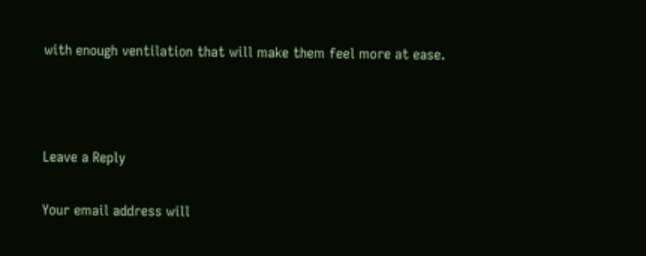with enough ventilation that will make them feel more at ease.



Leave a Reply

Your email address will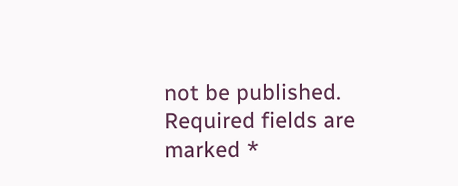not be published. Required fields are marked *